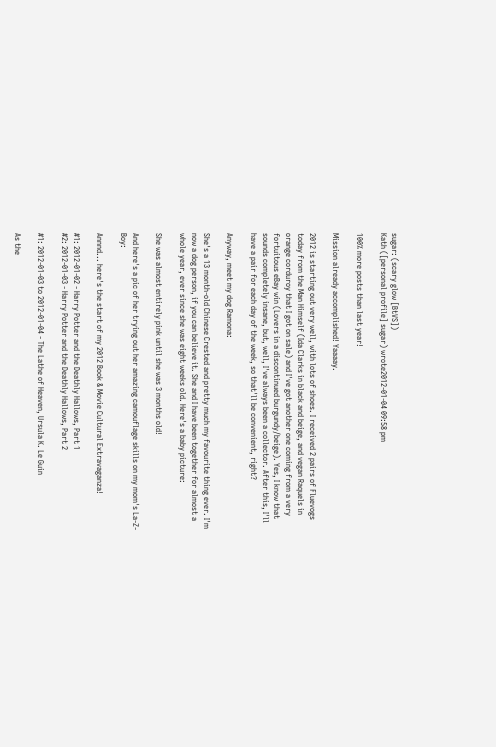sugar: (scary glow [BtVS])
Kath ([personal profile] sugar) wrote2012-01-04 09:58 pm

100% more posts than last year!

Mission already accomplished! Yaaaay.

2012 is starting out very well, with lots of shoes. I received 2 pairs of Fluevogs today from the Man Himself (Ida Clarks in black and beige, and vegan Raquels in orange corduroy that I got on sale) and I've got another one coming from a very fortuitous eBay win (Lovers in a discontinued burgundy/beige). Yes, I know that sounds completely insane, but, well, I've always been a collector. After this, I'll have a pair for each day of the week, so that'll be convenient, right?

Anyway, meet my dog Ramona:

She's a 13 month-old Chinese Crested and pretty much my favourite thing ever. I'm now a dog person, if you can believe it. She and I have been together for almost a whole year, ever since she was eight weeks old. Here's a baby picture:

She was almost entirely pink until she was 3 months old!

And here's a pic of her trying out her amazing camouflage skills on my mom's La-Z-Boy:

Annnd... here's the start of my 2012 Book & Movie Cultural Extravaganza!

#1: 2012-01-02 - Harry Potter and the Deathly Hallows, Part 1
#2: 2012-01-03 - Harry Potter and the Deathly Hallows, Part 2

#1: 2012-01-03 to 2012-01-04 - The Lathe of Heaven, Ursula K. Le Guin

As the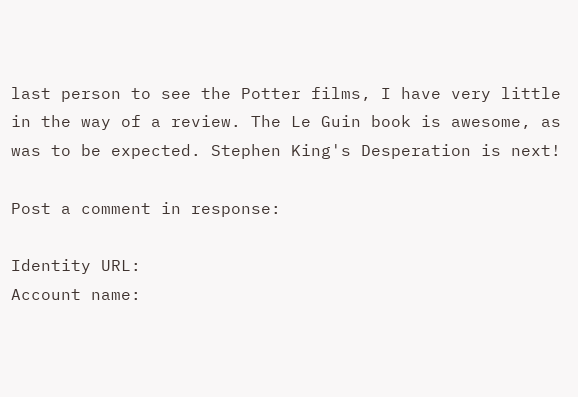last person to see the Potter films, I have very little in the way of a review. The Le Guin book is awesome, as was to be expected. Stephen King's Desperation is next!

Post a comment in response:

Identity URL:
Account name: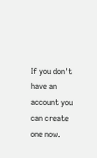If you don't have an account you can create one now.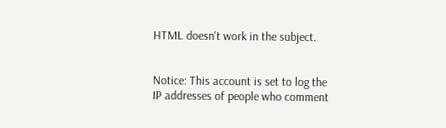HTML doesn't work in the subject.


Notice: This account is set to log the IP addresses of people who comment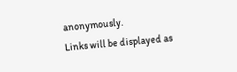anonymously.
Links will be displayed as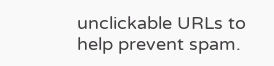unclickable URLs to help prevent spam.